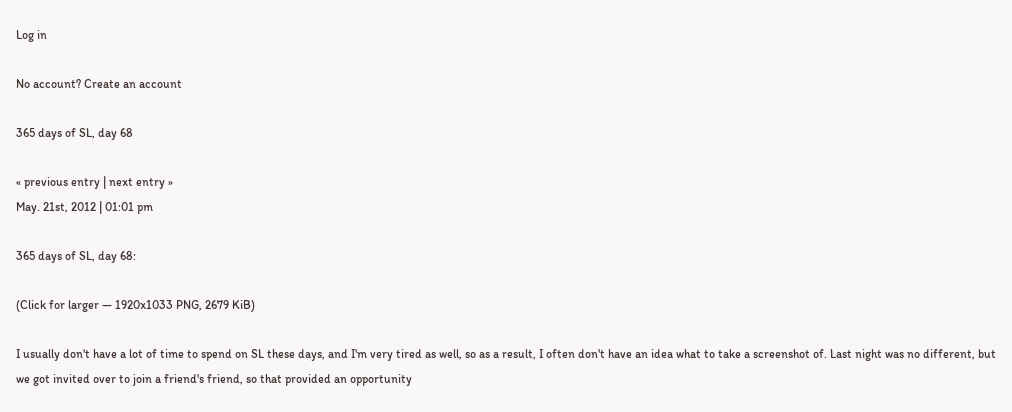Log in

No account? Create an account

365 days of SL, day 68

« previous entry | next entry »
May. 21st, 2012 | 01:01 pm

365 days of SL, day 68:

(Click for larger — 1920x1033 PNG, 2679 KiB)

I usually don't have a lot of time to spend on SL these days, and I'm very tired as well, so as a result, I often don't have an idea what to take a screenshot of. Last night was no different, but we got invited over to join a friend's friend, so that provided an opportunity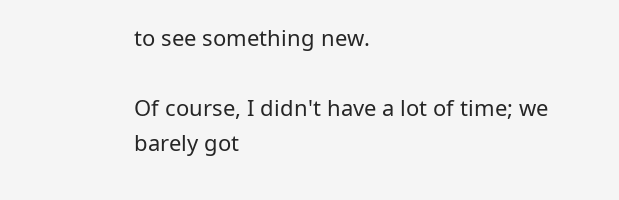to see something new.

Of course, I didn't have a lot of time; we barely got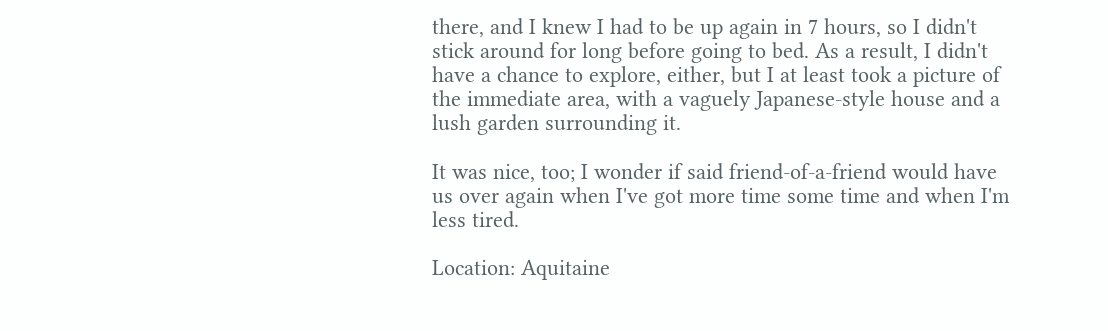there, and I knew I had to be up again in 7 hours, so I didn't stick around for long before going to bed. As a result, I didn't have a chance to explore, either, but I at least took a picture of the immediate area, with a vaguely Japanese-style house and a lush garden surrounding it.

It was nice, too; I wonder if said friend-of-a-friend would have us over again when I've got more time some time and when I'm less tired.

Location: Aquitaine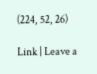(224, 52, 26)

Link | Leave a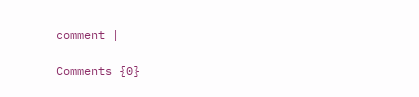comment |

Comments {0}